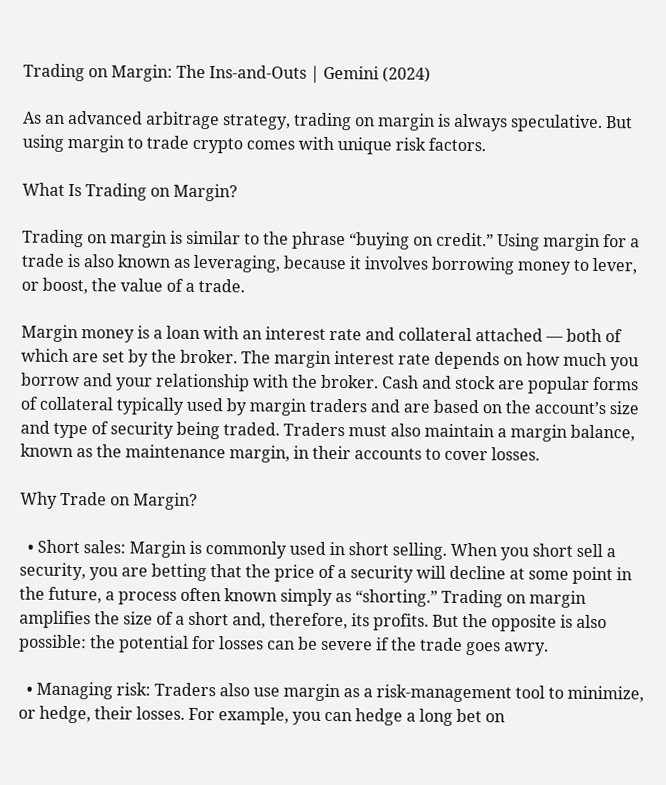Trading on Margin: The Ins-and-Outs | Gemini (2024)

As an advanced arbitrage strategy, trading on margin is always speculative. But using margin to trade crypto comes with unique risk factors.

What Is Trading on Margin?

Trading on margin is similar to the phrase “buying on credit.” Using margin for a trade is also known as leveraging, because it involves borrowing money to lever, or boost, the value of a trade.

Margin money is a loan with an interest rate and collateral attached — both of which are set by the broker. The margin interest rate depends on how much you borrow and your relationship with the broker. Cash and stock are popular forms of collateral typically used by margin traders and are based on the account’s size and type of security being traded. Traders must also maintain a margin balance, known as the maintenance margin, in their accounts to cover losses.

Why Trade on Margin?

  • Short sales: Margin is commonly used in short selling. When you short sell a security, you are betting that the price of a security will decline at some point in the future, a process often known simply as “shorting.” Trading on margin amplifies the size of a short and, therefore, its profits. But the opposite is also possible: the potential for losses can be severe if the trade goes awry.

  • Managing risk: Traders also use margin as a risk-management tool to minimize, or hedge, their losses. For example, you can hedge a long bet on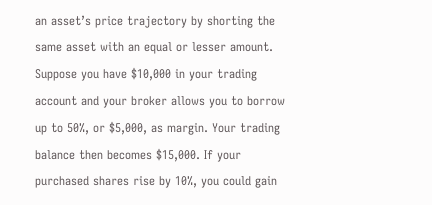an asset’s price trajectory by shorting the same asset with an equal or lesser amount. Suppose you have $10,000 in your trading account and your broker allows you to borrow up to 50%, or $5,000, as margin. Your trading balance then becomes $15,000. If your purchased shares rise by 10%, you could gain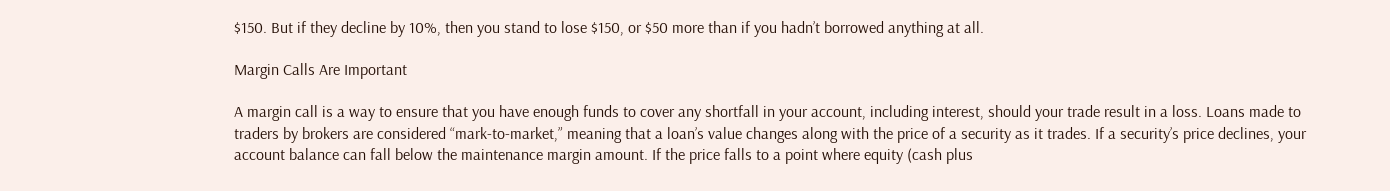$150. But if they decline by 10%, then you stand to lose $150, or $50 more than if you hadn’t borrowed anything at all.

Margin Calls Are Important

A margin call is a way to ensure that you have enough funds to cover any shortfall in your account, including interest, should your trade result in a loss. Loans made to traders by brokers are considered “mark-to-market,” meaning that a loan’s value changes along with the price of a security as it trades. If a security’s price declines, your account balance can fall below the maintenance margin amount. If the price falls to a point where equity (cash plus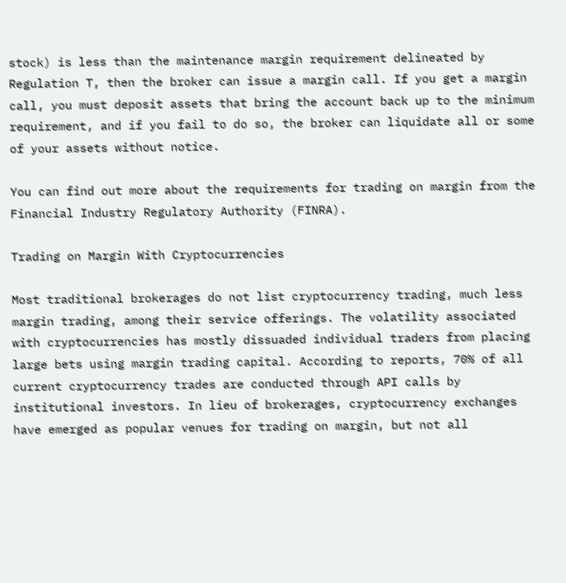stock) is less than the maintenance margin requirement delineated by Regulation T, then the broker can issue a margin call. If you get a margin call, you must deposit assets that bring the account back up to the minimum requirement, and if you fail to do so, the broker can liquidate all or some of your assets without notice.

You can find out more about the requirements for trading on margin from the Financial Industry Regulatory Authority (FINRA).

Trading on Margin With Cryptocurrencies

Most traditional brokerages do not list cryptocurrency trading, much less margin trading, among their service offerings. The volatility associated with cryptocurrencies has mostly dissuaded individual traders from placing large bets using margin trading capital. According to reports, 70% of all current cryptocurrency trades are conducted through API calls by institutional investors. In lieu of brokerages, cryptocurrency exchanges have emerged as popular venues for trading on margin, but not all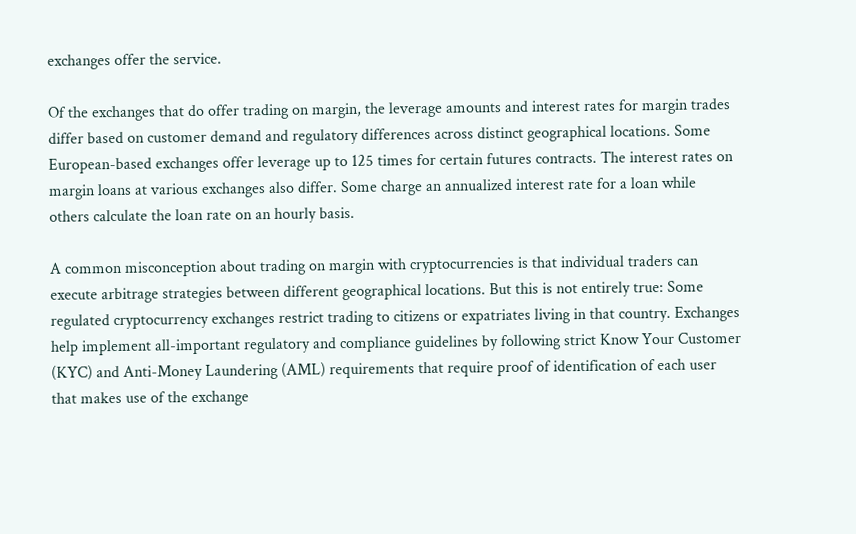exchanges offer the service.

Of the exchanges that do offer trading on margin, the leverage amounts and interest rates for margin trades differ based on customer demand and regulatory differences across distinct geographical locations. Some European-based exchanges offer leverage up to 125 times for certain futures contracts. The interest rates on margin loans at various exchanges also differ. Some charge an annualized interest rate for a loan while others calculate the loan rate on an hourly basis.

A common misconception about trading on margin with cryptocurrencies is that individual traders can execute arbitrage strategies between different geographical locations. But this is not entirely true: Some regulated cryptocurrency exchanges restrict trading to citizens or expatriates living in that country. Exchanges help implement all-important regulatory and compliance guidelines by following strict Know Your Customer (KYC) and Anti-Money Laundering (AML) requirements that require proof of identification of each user that makes use of the exchange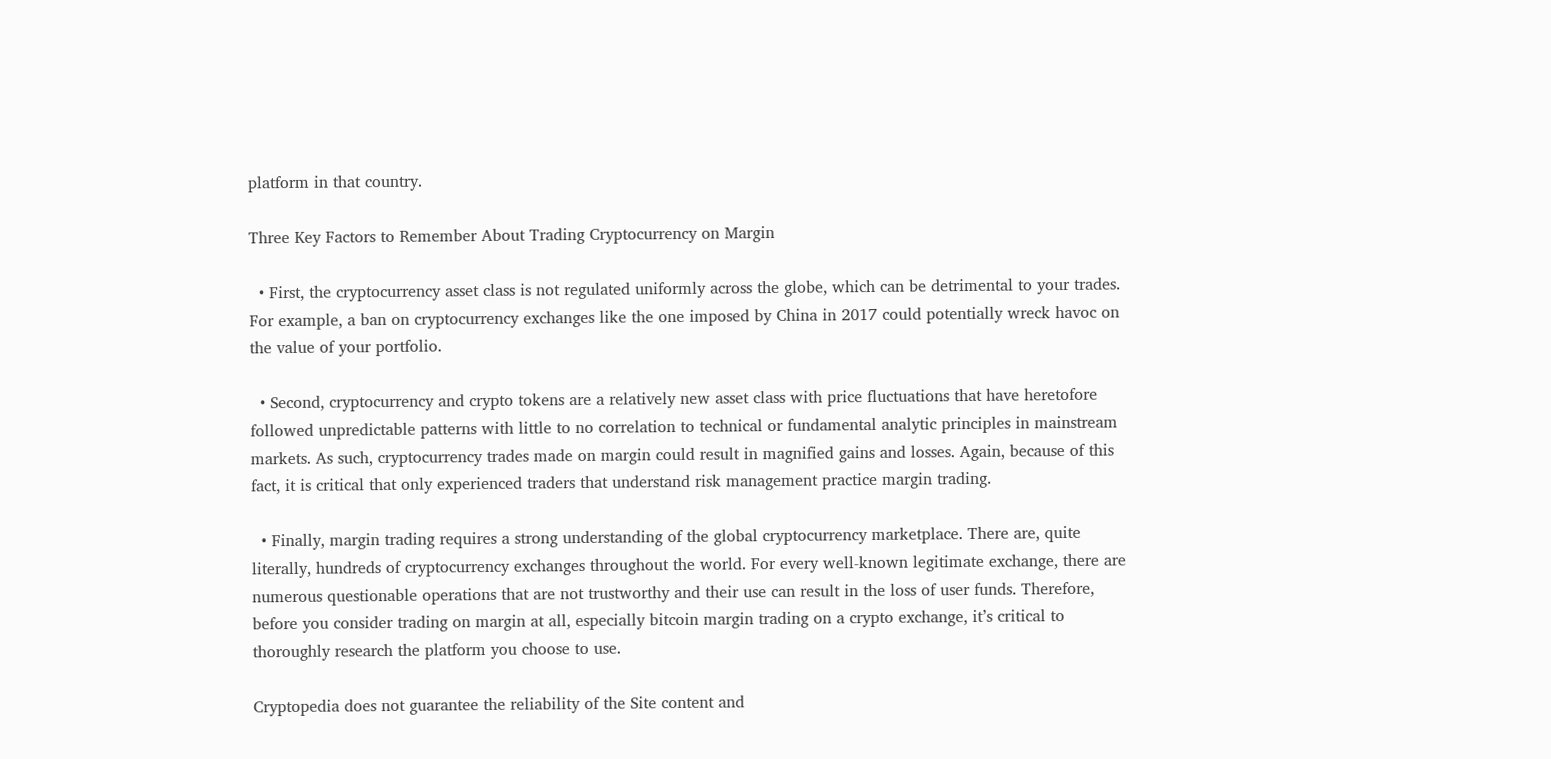platform in that country.

Three Key Factors to Remember About Trading Cryptocurrency on Margin

  • First, the cryptocurrency asset class is not regulated uniformly across the globe, which can be detrimental to your trades. For example, a ban on cryptocurrency exchanges like the one imposed by China in 2017 could potentially wreck havoc on the value of your portfolio.

  • Second, cryptocurrency and crypto tokens are a relatively new asset class with price fluctuations that have heretofore followed unpredictable patterns with little to no correlation to technical or fundamental analytic principles in mainstream markets. As such, cryptocurrency trades made on margin could result in magnified gains and losses. Again, because of this fact, it is critical that only experienced traders that understand risk management practice margin trading.

  • Finally, margin trading requires a strong understanding of the global cryptocurrency marketplace. There are, quite literally, hundreds of cryptocurrency exchanges throughout the world. For every well-known legitimate exchange, there are numerous questionable operations that are not trustworthy and their use can result in the loss of user funds. Therefore, before you consider trading on margin at all, especially bitcoin margin trading on a crypto exchange, it’s critical to thoroughly research the platform you choose to use.

Cryptopedia does not guarantee the reliability of the Site content and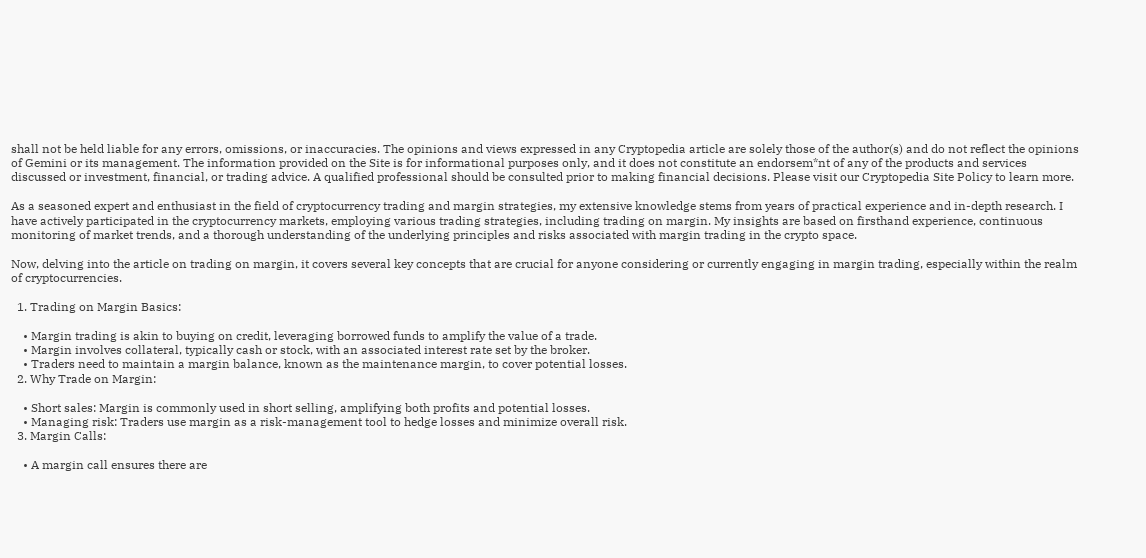shall not be held liable for any errors, omissions, or inaccuracies. The opinions and views expressed in any Cryptopedia article are solely those of the author(s) and do not reflect the opinions of Gemini or its management. The information provided on the Site is for informational purposes only, and it does not constitute an endorsem*nt of any of the products and services discussed or investment, financial, or trading advice. A qualified professional should be consulted prior to making financial decisions. Please visit our Cryptopedia Site Policy to learn more.

As a seasoned expert and enthusiast in the field of cryptocurrency trading and margin strategies, my extensive knowledge stems from years of practical experience and in-depth research. I have actively participated in the cryptocurrency markets, employing various trading strategies, including trading on margin. My insights are based on firsthand experience, continuous monitoring of market trends, and a thorough understanding of the underlying principles and risks associated with margin trading in the crypto space.

Now, delving into the article on trading on margin, it covers several key concepts that are crucial for anyone considering or currently engaging in margin trading, especially within the realm of cryptocurrencies.

  1. Trading on Margin Basics:

    • Margin trading is akin to buying on credit, leveraging borrowed funds to amplify the value of a trade.
    • Margin involves collateral, typically cash or stock, with an associated interest rate set by the broker.
    • Traders need to maintain a margin balance, known as the maintenance margin, to cover potential losses.
  2. Why Trade on Margin:

    • Short sales: Margin is commonly used in short selling, amplifying both profits and potential losses.
    • Managing risk: Traders use margin as a risk-management tool to hedge losses and minimize overall risk.
  3. Margin Calls:

    • A margin call ensures there are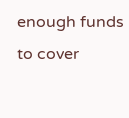enough funds to cover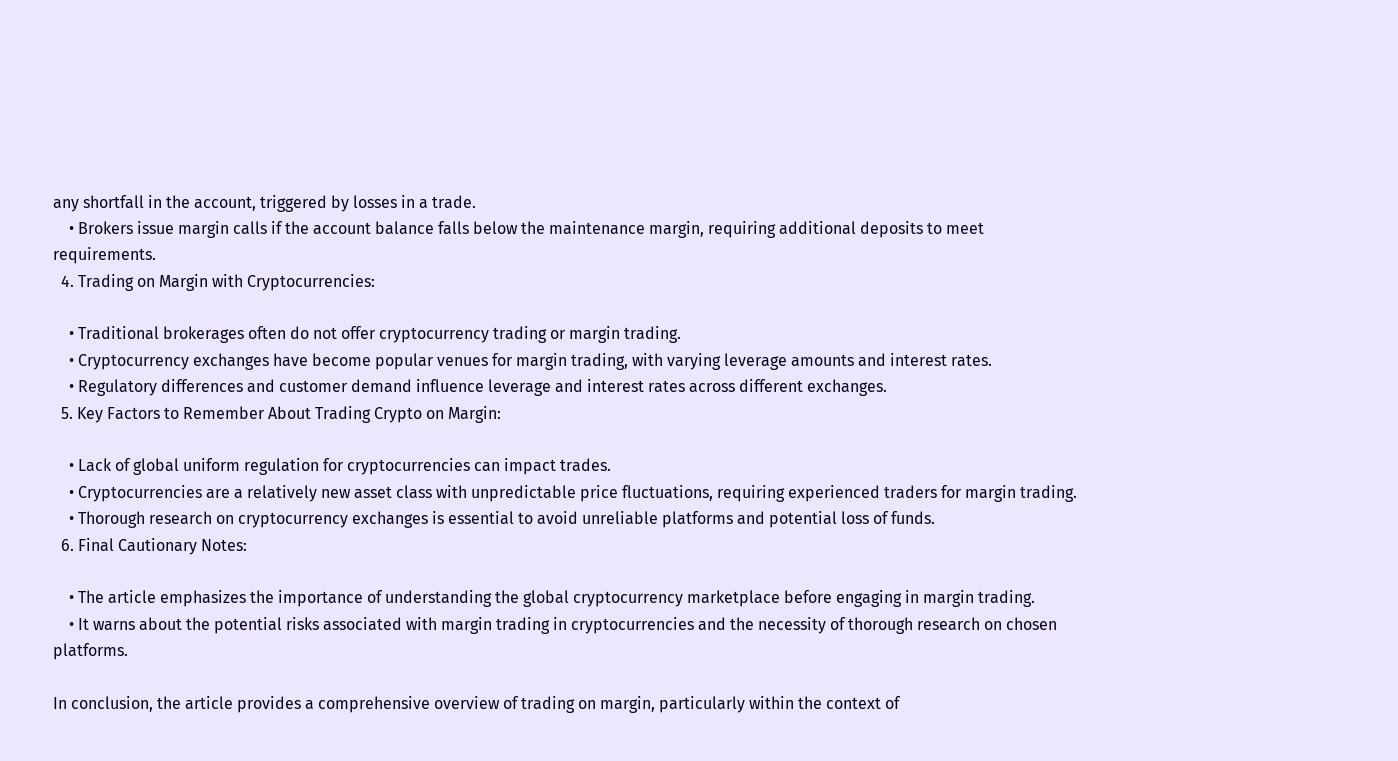any shortfall in the account, triggered by losses in a trade.
    • Brokers issue margin calls if the account balance falls below the maintenance margin, requiring additional deposits to meet requirements.
  4. Trading on Margin with Cryptocurrencies:

    • Traditional brokerages often do not offer cryptocurrency trading or margin trading.
    • Cryptocurrency exchanges have become popular venues for margin trading, with varying leverage amounts and interest rates.
    • Regulatory differences and customer demand influence leverage and interest rates across different exchanges.
  5. Key Factors to Remember About Trading Crypto on Margin:

    • Lack of global uniform regulation for cryptocurrencies can impact trades.
    • Cryptocurrencies are a relatively new asset class with unpredictable price fluctuations, requiring experienced traders for margin trading.
    • Thorough research on cryptocurrency exchanges is essential to avoid unreliable platforms and potential loss of funds.
  6. Final Cautionary Notes:

    • The article emphasizes the importance of understanding the global cryptocurrency marketplace before engaging in margin trading.
    • It warns about the potential risks associated with margin trading in cryptocurrencies and the necessity of thorough research on chosen platforms.

In conclusion, the article provides a comprehensive overview of trading on margin, particularly within the context of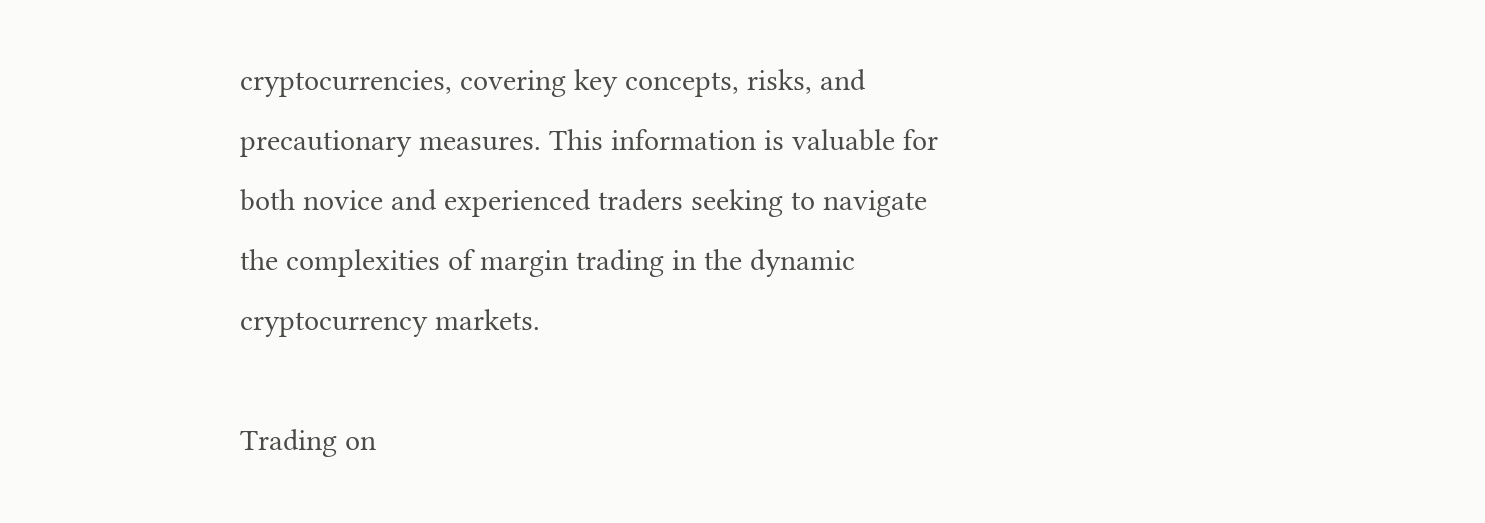cryptocurrencies, covering key concepts, risks, and precautionary measures. This information is valuable for both novice and experienced traders seeking to navigate the complexities of margin trading in the dynamic cryptocurrency markets.

Trading on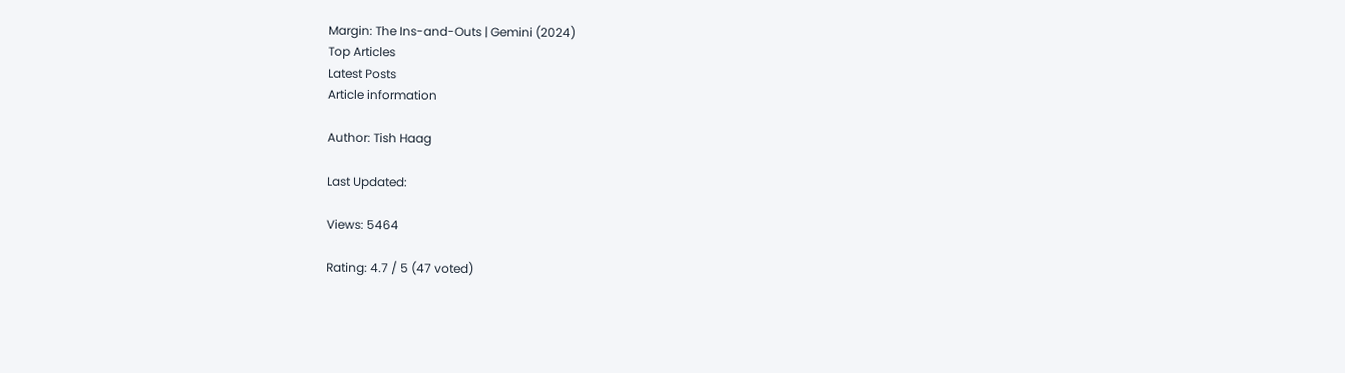Margin: The Ins-and-Outs | Gemini (2024)
Top Articles
Latest Posts
Article information

Author: Tish Haag

Last Updated:

Views: 5464

Rating: 4.7 / 5 (47 voted)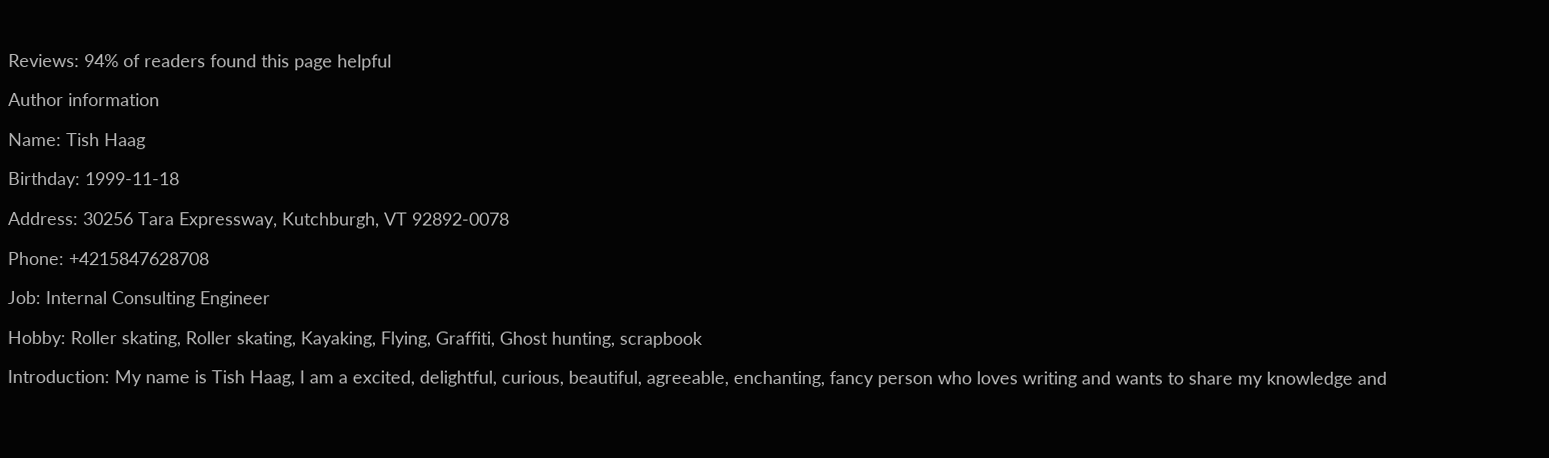Reviews: 94% of readers found this page helpful

Author information

Name: Tish Haag

Birthday: 1999-11-18

Address: 30256 Tara Expressway, Kutchburgh, VT 92892-0078

Phone: +4215847628708

Job: Internal Consulting Engineer

Hobby: Roller skating, Roller skating, Kayaking, Flying, Graffiti, Ghost hunting, scrapbook

Introduction: My name is Tish Haag, I am a excited, delightful, curious, beautiful, agreeable, enchanting, fancy person who loves writing and wants to share my knowledge and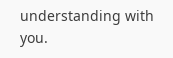understanding with you.